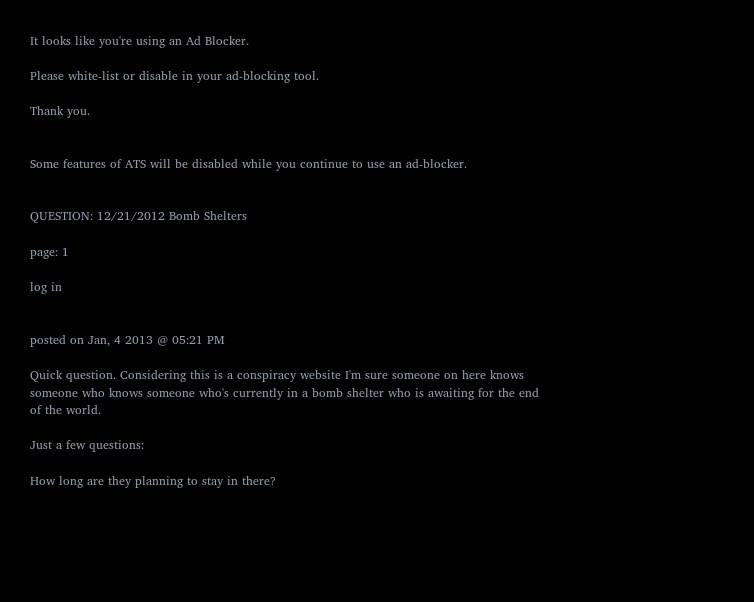It looks like you're using an Ad Blocker.

Please white-list or disable in your ad-blocking tool.

Thank you.


Some features of ATS will be disabled while you continue to use an ad-blocker.


QUESTION: 12/21/2012 Bomb Shelters

page: 1

log in


posted on Jan, 4 2013 @ 05:21 PM

Quick question. Considering this is a conspiracy website I'm sure someone on here knows someone who knows someone who's currently in a bomb shelter who is awaiting for the end of the world.

Just a few questions:

How long are they planning to stay in there?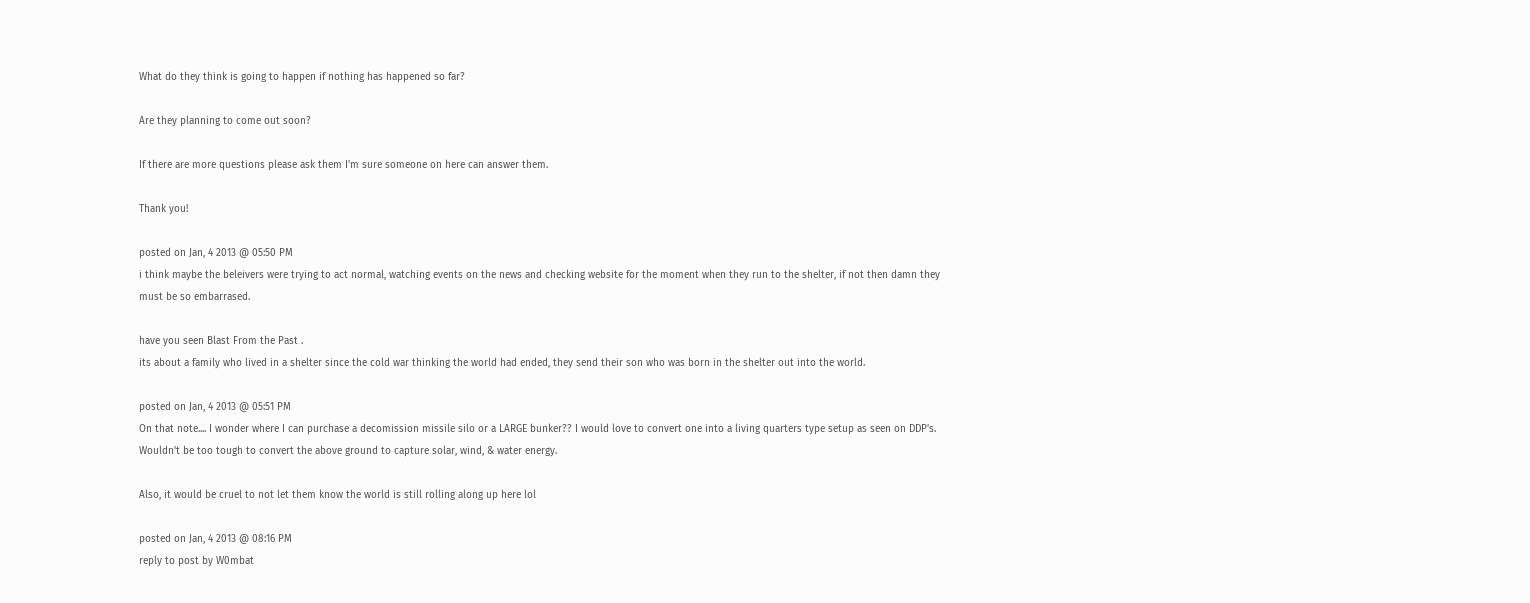What do they think is going to happen if nothing has happened so far?

Are they planning to come out soon?

If there are more questions please ask them I'm sure someone on here can answer them.

Thank you!

posted on Jan, 4 2013 @ 05:50 PM
i think maybe the beleivers were trying to act normal, watching events on the news and checking website for the moment when they run to the shelter, if not then damn they must be so embarrased.

have you seen Blast From the Past .
its about a family who lived in a shelter since the cold war thinking the world had ended, they send their son who was born in the shelter out into the world.

posted on Jan, 4 2013 @ 05:51 PM
On that note.... I wonder where I can purchase a decomission missile silo or a LARGE bunker?? I would love to convert one into a living quarters type setup as seen on DDP's. Wouldn't be too tough to convert the above ground to capture solar, wind, & water energy.

Also, it would be cruel to not let them know the world is still rolling along up here lol

posted on Jan, 4 2013 @ 08:16 PM
reply to post by W0mbat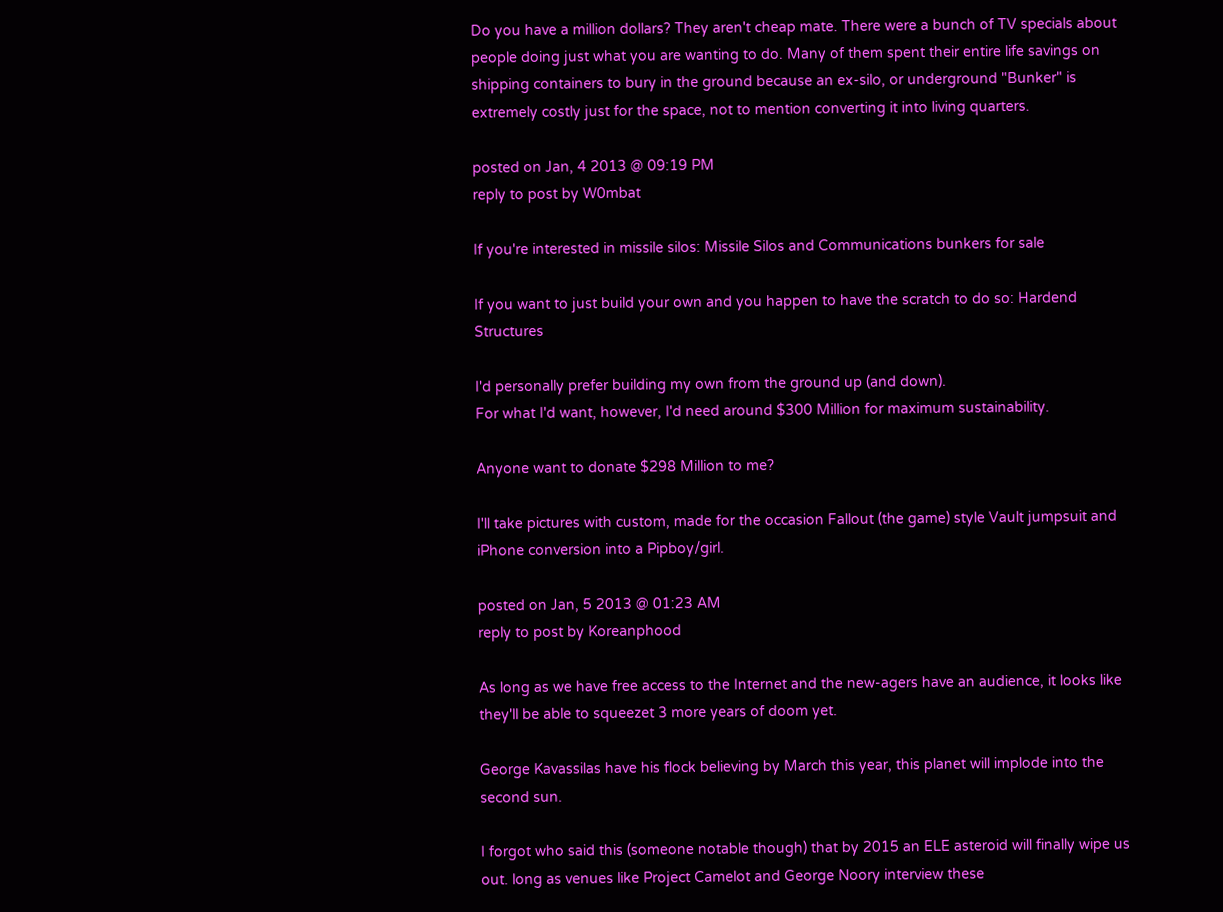Do you have a million dollars? They aren't cheap mate. There were a bunch of TV specials about people doing just what you are wanting to do. Many of them spent their entire life savings on shipping containers to bury in the ground because an ex-silo, or underground "Bunker" is extremely costly just for the space, not to mention converting it into living quarters.

posted on Jan, 4 2013 @ 09:19 PM
reply to post by W0mbat

If you're interested in missile silos: Missile Silos and Communications bunkers for sale

If you want to just build your own and you happen to have the scratch to do so: Hardend Structures

I'd personally prefer building my own from the ground up (and down).
For what I'd want, however, I'd need around $300 Million for maximum sustainability.

Anyone want to donate $298 Million to me?

I'll take pictures with custom, made for the occasion Fallout (the game) style Vault jumpsuit and iPhone conversion into a Pipboy/girl.

posted on Jan, 5 2013 @ 01:23 AM
reply to post by Koreanphood

As long as we have free access to the Internet and the new-agers have an audience, it looks like they'll be able to squeezet 3 more years of doom yet.

George Kavassilas have his flock believing by March this year, this planet will implode into the second sun.

I forgot who said this (someone notable though) that by 2015 an ELE asteroid will finally wipe us out. long as venues like Project Camelot and George Noory interview these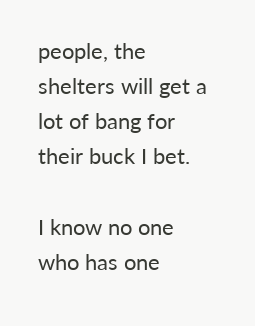people, the shelters will get a lot of bang for their buck I bet.

I know no one who has one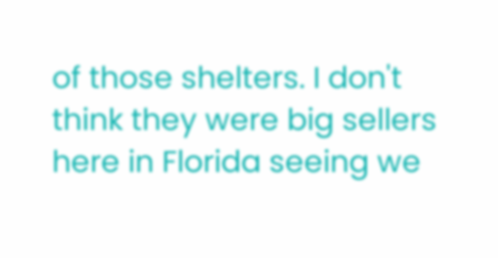of those shelters. I don't think they were big sellers here in Florida seeing we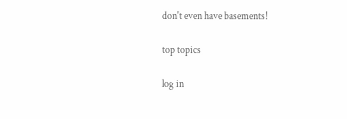don't even have basements!

top topics

log in